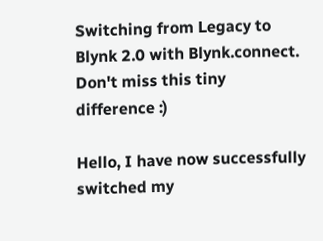Switching from Legacy to Blynk 2.0 with Blynk.connect. Don't miss this tiny difference :)

Hello, I have now successfully switched my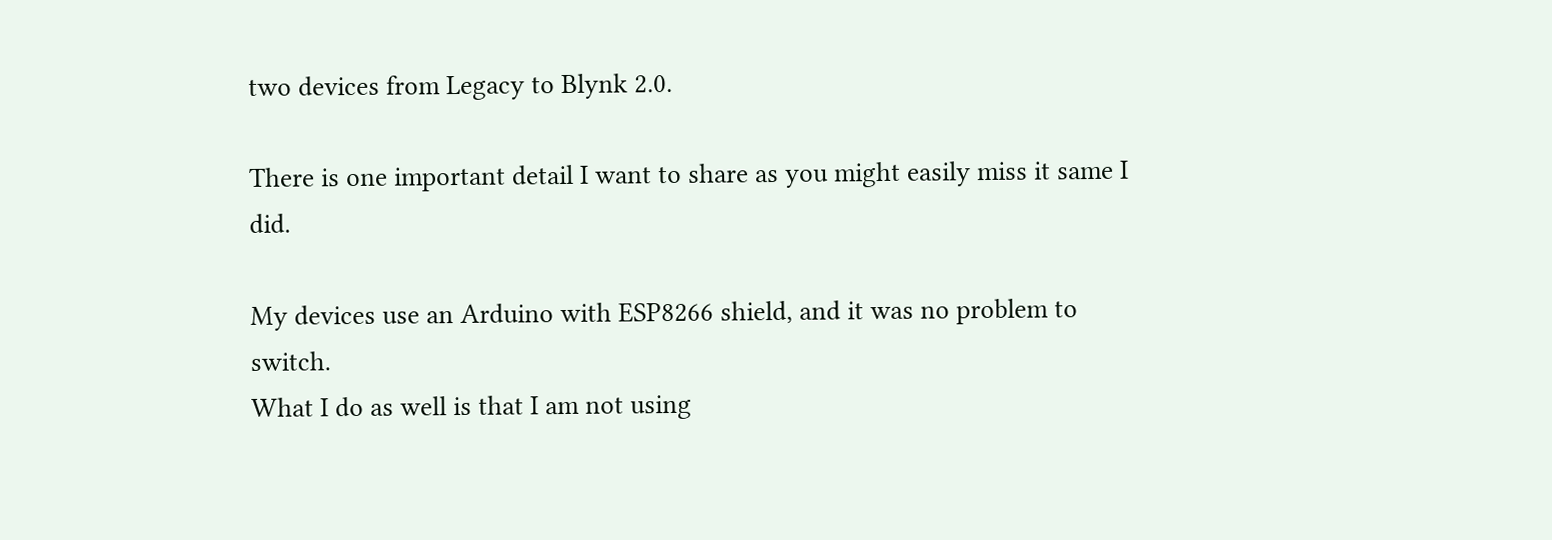two devices from Legacy to Blynk 2.0.

There is one important detail I want to share as you might easily miss it same I did.

My devices use an Arduino with ESP8266 shield, and it was no problem to switch.
What I do as well is that I am not using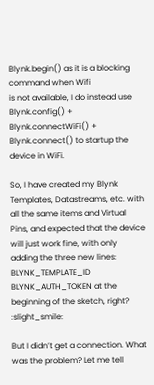Blynk.begin() as it is a blocking command when Wifi
is not available, I do instead use Blynk.config() + Blynk.connectWiFi() + Blynk.connect() to startup the device in WiFi.

So, I have created my Blynk Templates, Datastreams, etc. with all the same items and Virtual Pins, and expected that the device will just work fine, with only adding the three new lines: BLYNK_TEMPLATE_ID
BLYNK_AUTH_TOKEN at the beginning of the sketch, right? :slight_smile:

But I didn’t get a connection. What was the problem? Let me tell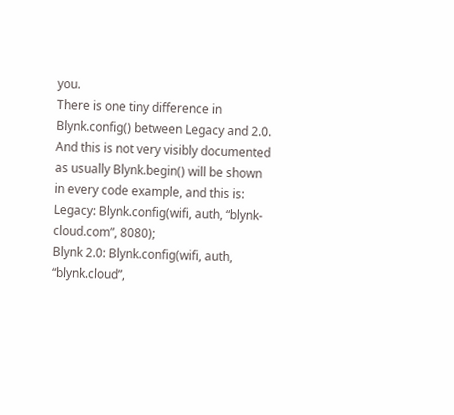you.
There is one tiny difference in Blynk.config() between Legacy and 2.0. And this is not very visibly documented as usually Blynk.begin() will be shown in every code example, and this is:
Legacy: Blynk.config(wifi, auth, “blynk-cloud.com”, 8080);
Blynk 2.0: Blynk.config(wifi, auth, “blynk.cloud”,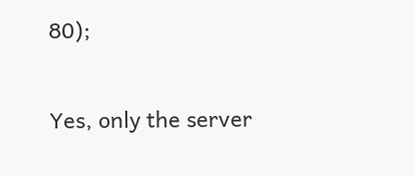80);

Yes, only the server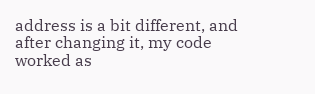address is a bit different, and after changing it, my code worked as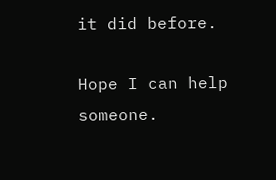it did before.

Hope I can help someone.